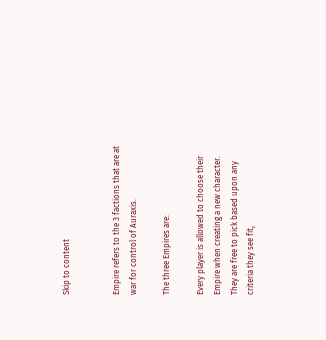Skip to content


Empire refers to the 3 factions that are at war for control of Auraxis.

The three Empires are:

Every player is allowed to choose their Empire when creating a new character. They are free to pick based upon any criteria they see fit,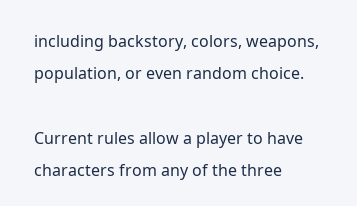including backstory, colors, weapons, population, or even random choice.

Current rules allow a player to have characters from any of the three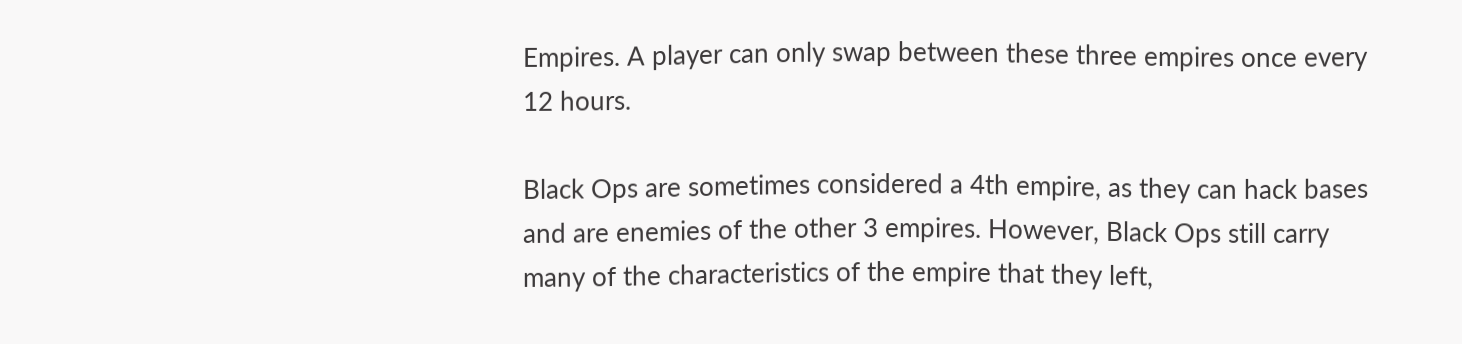Empires. A player can only swap between these three empires once every 12 hours.

Black Ops are sometimes considered a 4th empire, as they can hack bases and are enemies of the other 3 empires. However, Black Ops still carry many of the characteristics of the empire that they left,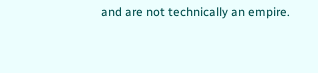and are not technically an empire.